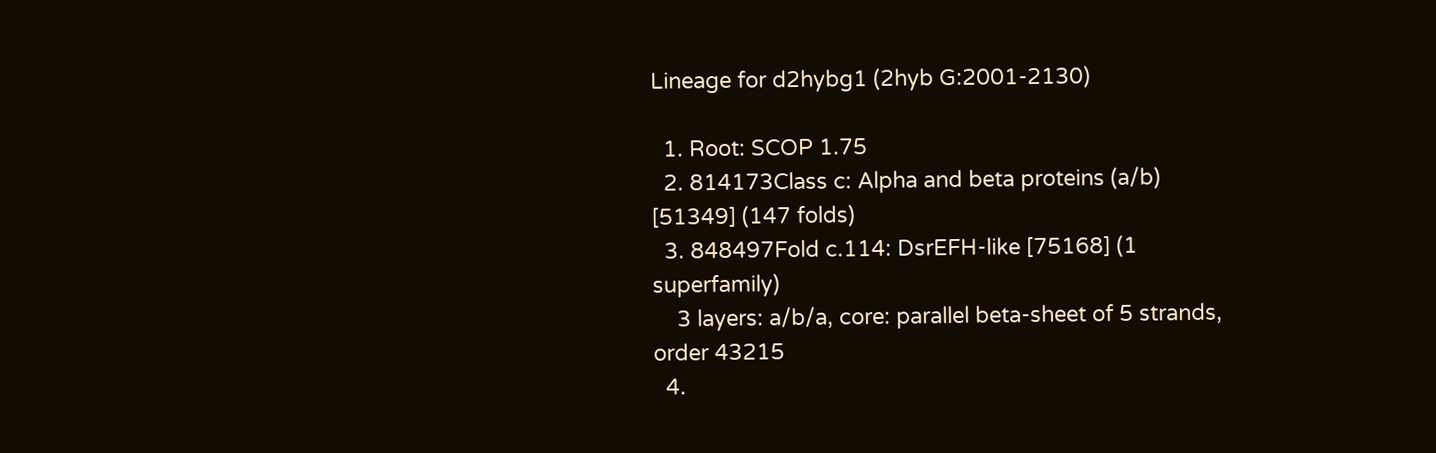Lineage for d2hybg1 (2hyb G:2001-2130)

  1. Root: SCOP 1.75
  2. 814173Class c: Alpha and beta proteins (a/b) [51349] (147 folds)
  3. 848497Fold c.114: DsrEFH-like [75168] (1 superfamily)
    3 layers: a/b/a, core: parallel beta-sheet of 5 strands, order 43215
  4.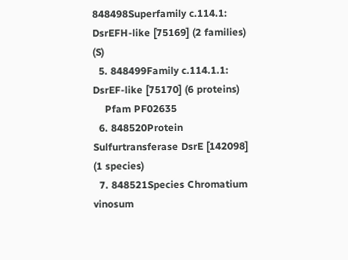848498Superfamily c.114.1: DsrEFH-like [75169] (2 families) (S)
  5. 848499Family c.114.1.1: DsrEF-like [75170] (6 proteins)
    Pfam PF02635
  6. 848520Protein Sulfurtransferase DsrE [142098] (1 species)
  7. 848521Species Chromatium vinosum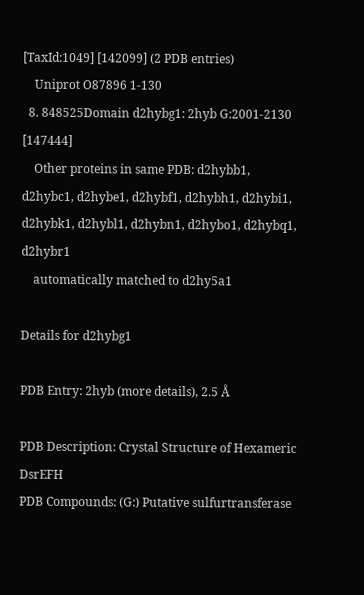[TaxId:1049] [142099] (2 PDB entries)
    Uniprot O87896 1-130
  8. 848525Domain d2hybg1: 2hyb G:2001-2130 [147444]
    Other proteins in same PDB: d2hybb1, d2hybc1, d2hybe1, d2hybf1, d2hybh1, d2hybi1, d2hybk1, d2hybl1, d2hybn1, d2hybo1, d2hybq1, d2hybr1
    automatically matched to d2hy5a1

Details for d2hybg1

PDB Entry: 2hyb (more details), 2.5 Å

PDB Description: Crystal Structure of Hexameric DsrEFH
PDB Compounds: (G:) Putative sulfurtransferase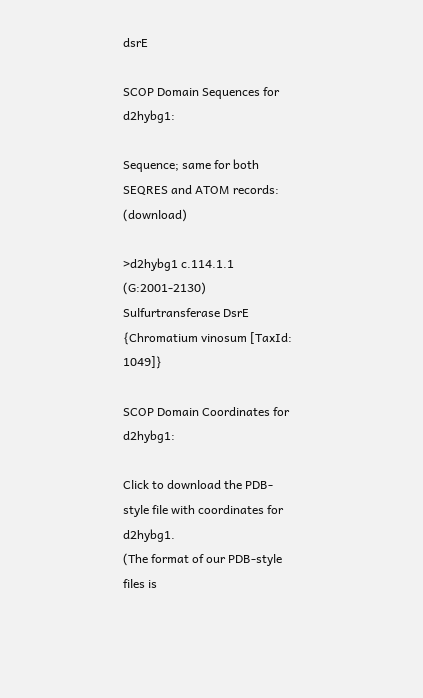dsrE

SCOP Domain Sequences for d2hybg1:

Sequence; same for both SEQRES and ATOM records: (download)

>d2hybg1 c.114.1.1 (G:2001-2130) Sulfurtransferase DsrE {Chromatium vinosum [TaxId: 1049]}

SCOP Domain Coordinates for d2hybg1:

Click to download the PDB-style file with coordinates for d2hybg1.
(The format of our PDB-style files is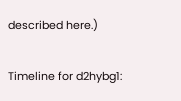described here.)

Timeline for d2hybg1: